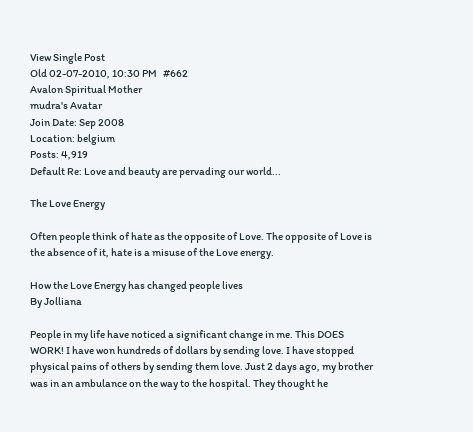View Single Post
Old 02-07-2010, 10:30 PM   #662
Avalon Spiritual Mother
mudra's Avatar
Join Date: Sep 2008
Location: belgium
Posts: 4,919
Default Re: Love and beauty are pervading our world...

The Love Energy

Often people think of hate as the opposite of Love. The opposite of Love is the absence of it, hate is a misuse of the Love energy.

How the Love Energy has changed people lives
By Jolliana

People in my life have noticed a significant change in me. This DOES WORK! I have won hundreds of dollars by sending love. I have stopped physical pains of others by sending them love. Just 2 days ago, my brother was in an ambulance on the way to the hospital. They thought he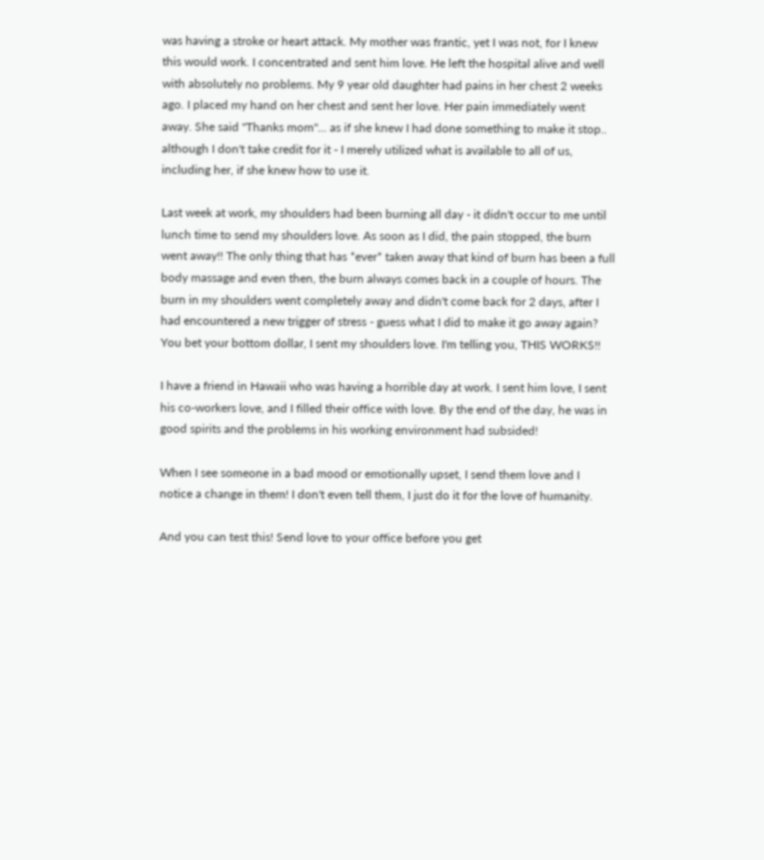was having a stroke or heart attack. My mother was frantic, yet I was not, for I knew this would work. I concentrated and sent him love. He left the hospital alive and well with absolutely no problems. My 9 year old daughter had pains in her chest 2 weeks ago. I placed my hand on her chest and sent her love. Her pain immediately went away. She said "Thanks mom"... as if she knew I had done something to make it stop.. although I don't take credit for it - I merely utilized what is available to all of us, including her, if she knew how to use it.

Last week at work, my shoulders had been burning all day - it didn't occur to me until lunch time to send my shoulders love. As soon as I did, the pain stopped, the burn went away!! The only thing that has *ever* taken away that kind of burn has been a full body massage and even then, the burn always comes back in a couple of hours. The burn in my shoulders went completely away and didn't come back for 2 days, after I had encountered a new trigger of stress - guess what I did to make it go away again? You bet your bottom dollar, I sent my shoulders love. I'm telling you, THIS WORKS!!

I have a friend in Hawaii who was having a horrible day at work. I sent him love, I sent his co-workers love, and I filled their office with love. By the end of the day, he was in good spirits and the problems in his working environment had subsided!

When I see someone in a bad mood or emotionally upset, I send them love and I notice a change in them! I don't even tell them, I just do it for the love of humanity.

And you can test this! Send love to your office before you get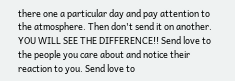there one a particular day and pay attention to the atmosphere. Then don't send it on another. YOU WILL SEE THE DIFFERENCE!! Send love to the people you care about and notice their reaction to you. Send love to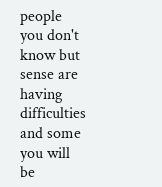people you don't know but sense are having difficulties and some you will be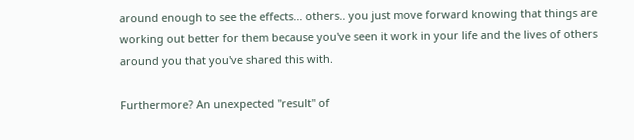around enough to see the effects... others.. you just move forward knowing that things are working out better for them because you've seen it work in your life and the lives of others around you that you've shared this with.

Furthermore? An unexpected "result" of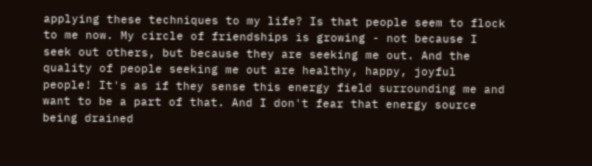applying these techniques to my life? Is that people seem to flock to me now. My circle of friendships is growing - not because I seek out others, but because they are seeking me out. And the quality of people seeking me out are healthy, happy, joyful people! It's as if they sense this energy field surrounding me and want to be a part of that. And I don't fear that energy source being drained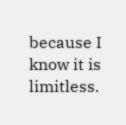because I know it is limitless.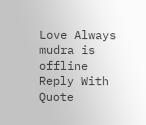Love Always
mudra is offline   Reply With Quote